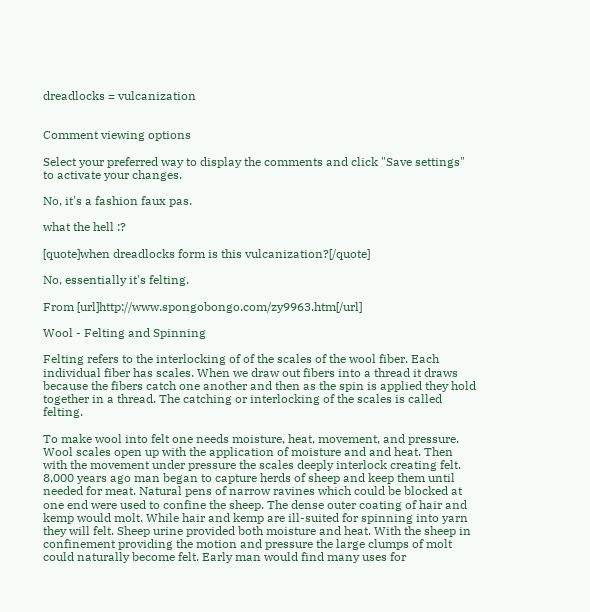dreadlocks = vulcanization


Comment viewing options

Select your preferred way to display the comments and click "Save settings" to activate your changes.

No, it's a fashion faux pas.

what the hell :?

[quote]when dreadlocks form is this vulcanization?[/quote]

No, essentially it's felting.

From [url]http://www.spongobongo.com/zy9963.htm[/url]

Wool - Felting and Spinning

Felting refers to the interlocking of of the scales of the wool fiber. Each individual fiber has scales. When we draw out fibers into a thread it draws because the fibers catch one another and then as the spin is applied they hold together in a thread. The catching or interlocking of the scales is called felting.

To make wool into felt one needs moisture, heat, movement, and pressure. Wool scales open up with the application of moisture and and heat. Then with the movement under pressure the scales deeply interlock creating felt. 8,000 years ago man began to capture herds of sheep and keep them until needed for meat. Natural pens of narrow ravines which could be blocked at one end were used to confine the sheep. The dense outer coating of hair and kemp would molt. While hair and kemp are ill-suited for spinning into yarn they will felt. Sheep urine provided both moisture and heat. With the sheep in confinement providing the motion and pressure the large clumps of molt could naturally become felt. Early man would find many uses for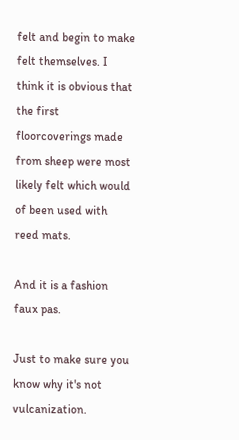felt and begin to make felt themselves. I think it is obvious that the first floorcoverings made from sheep were most likely felt which would of been used with reed mats.

And it is a fashion faux pas.

Just to make sure you know why it's not vulcanization.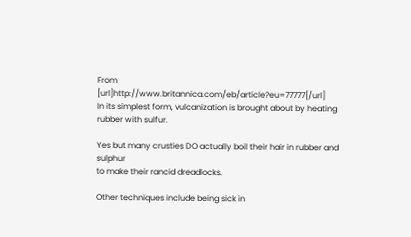From [url]http://www.britannica.com/eb/article?eu=77777[/url]
In its simplest form, vulcanization is brought about by heating rubber with sulfur.

Yes but many crusties DO actually boil their hair in rubber and sulphur
to make their rancid dreadlocks.

Other techniques include being sick in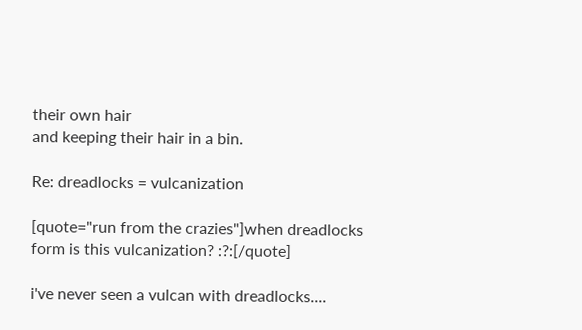their own hair
and keeping their hair in a bin.

Re: dreadlocks = vulcanization

[quote="run from the crazies"]when dreadlocks form is this vulcanization? :?:[/quote]

i've never seen a vulcan with dreadlocks....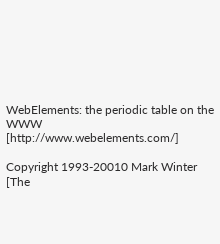WebElements: the periodic table on the WWW [http://www.webelements.com/]

Copyright 1993-20010 Mark Winter [The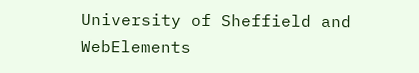University of Sheffield and WebElements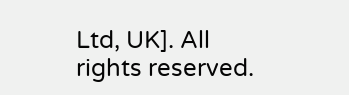Ltd, UK]. All rights reserved.